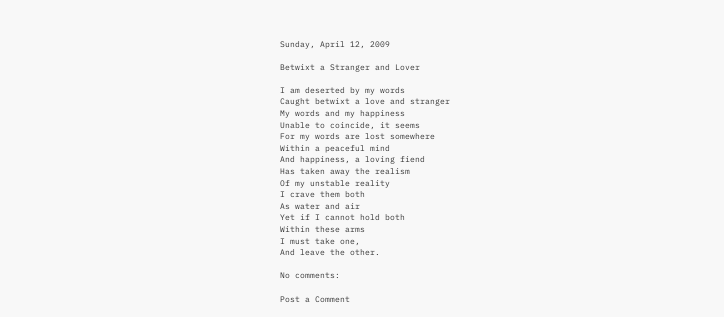Sunday, April 12, 2009

Betwixt a Stranger and Lover

I am deserted by my words
Caught betwixt a love and stranger
My words and my happiness
Unable to coincide, it seems
For my words are lost somewhere
Within a peaceful mind
And happiness, a loving fiend
Has taken away the realism
Of my unstable reality
I crave them both
As water and air
Yet if I cannot hold both
Within these arms
I must take one,
And leave the other.

No comments:

Post a Comment